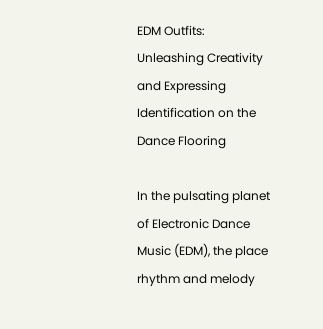EDM Outfits: Unleashing Creativity and Expressing Identification on the Dance Flooring

In the pulsating planet of Electronic Dance Music (EDM), the place rhythm and melody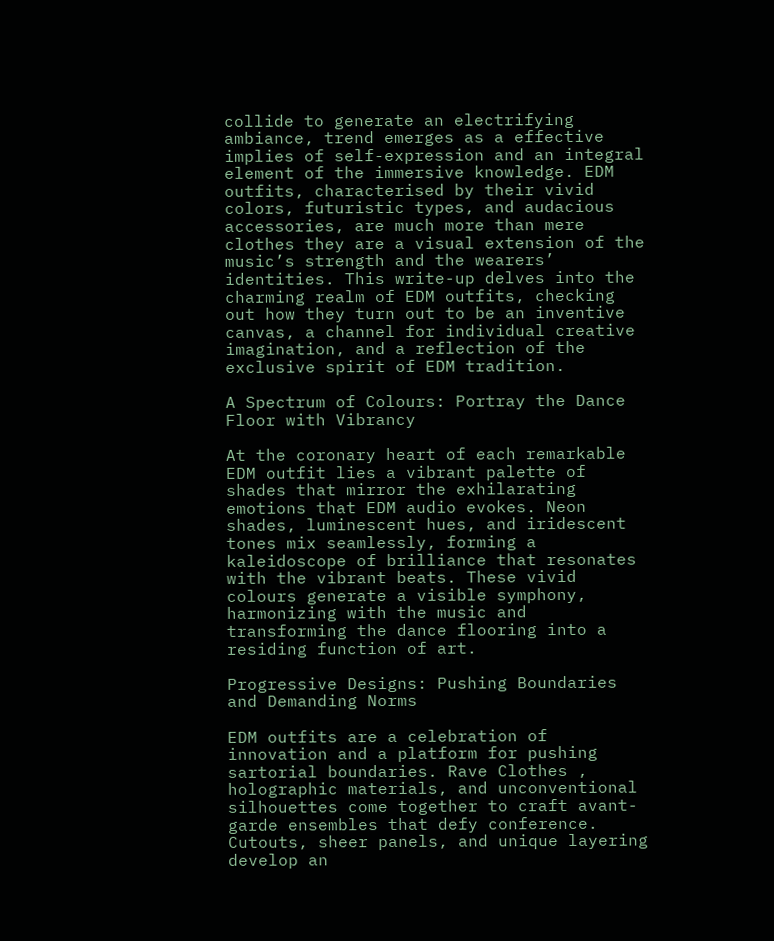collide to generate an electrifying ambiance, trend emerges as a effective implies of self-expression and an integral element of the immersive knowledge. EDM outfits, characterised by their vivid colors, futuristic types, and audacious accessories, are much more than mere clothes they are a visual extension of the music’s strength and the wearers’ identities. This write-up delves into the charming realm of EDM outfits, checking out how they turn out to be an inventive canvas, a channel for individual creative imagination, and a reflection of the exclusive spirit of EDM tradition.

A Spectrum of Colours: Portray the Dance Floor with Vibrancy

At the coronary heart of each remarkable EDM outfit lies a vibrant palette of shades that mirror the exhilarating emotions that EDM audio evokes. Neon shades, luminescent hues, and iridescent tones mix seamlessly, forming a kaleidoscope of brilliance that resonates with the vibrant beats. These vivid colours generate a visible symphony, harmonizing with the music and transforming the dance flooring into a residing function of art.

Progressive Designs: Pushing Boundaries and Demanding Norms

EDM outfits are a celebration of innovation and a platform for pushing sartorial boundaries. Rave Clothes , holographic materials, and unconventional silhouettes come together to craft avant-garde ensembles that defy conference. Cutouts, sheer panels, and unique layering develop an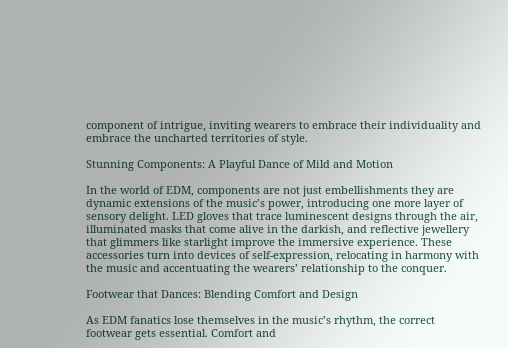component of intrigue, inviting wearers to embrace their individuality and embrace the uncharted territories of style.

Stunning Components: A Playful Dance of Mild and Motion

In the world of EDM, components are not just embellishments they are dynamic extensions of the music’s power, introducing one more layer of sensory delight. LED gloves that trace luminescent designs through the air, illuminated masks that come alive in the darkish, and reflective jewellery that glimmers like starlight improve the immersive experience. These accessories turn into devices of self-expression, relocating in harmony with the music and accentuating the wearers’ relationship to the conquer.

Footwear that Dances: Blending Comfort and Design

As EDM fanatics lose themselves in the music’s rhythm, the correct footwear gets essential. Comfort and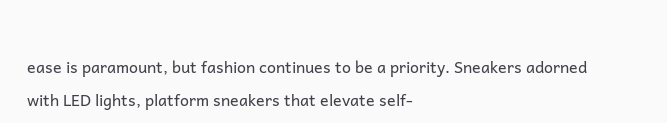ease is paramount, but fashion continues to be a priority. Sneakers adorned with LED lights, platform sneakers that elevate self-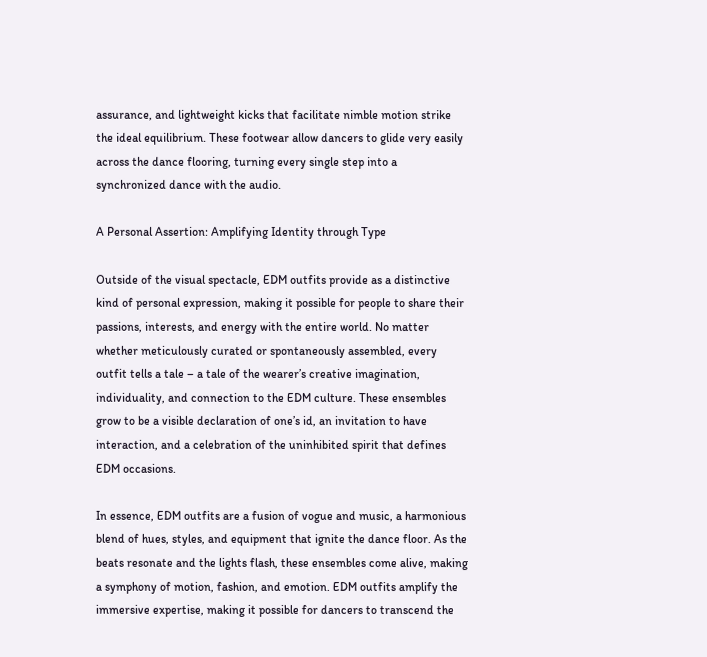assurance, and lightweight kicks that facilitate nimble motion strike the ideal equilibrium. These footwear allow dancers to glide very easily across the dance flooring, turning every single step into a synchronized dance with the audio.

A Personal Assertion: Amplifying Identity through Type

Outside of the visual spectacle, EDM outfits provide as a distinctive kind of personal expression, making it possible for people to share their passions, interests, and energy with the entire world. No matter whether meticulously curated or spontaneously assembled, every outfit tells a tale – a tale of the wearer’s creative imagination, individuality, and connection to the EDM culture. These ensembles grow to be a visible declaration of one’s id, an invitation to have interaction, and a celebration of the uninhibited spirit that defines EDM occasions.

In essence, EDM outfits are a fusion of vogue and music, a harmonious blend of hues, styles, and equipment that ignite the dance floor. As the beats resonate and the lights flash, these ensembles come alive, making a symphony of motion, fashion, and emotion. EDM outfits amplify the immersive expertise, making it possible for dancers to transcend the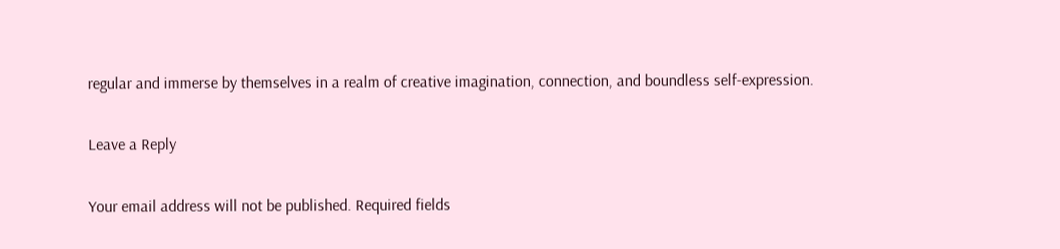regular and immerse by themselves in a realm of creative imagination, connection, and boundless self-expression.

Leave a Reply

Your email address will not be published. Required fields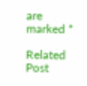are marked *

Related Post